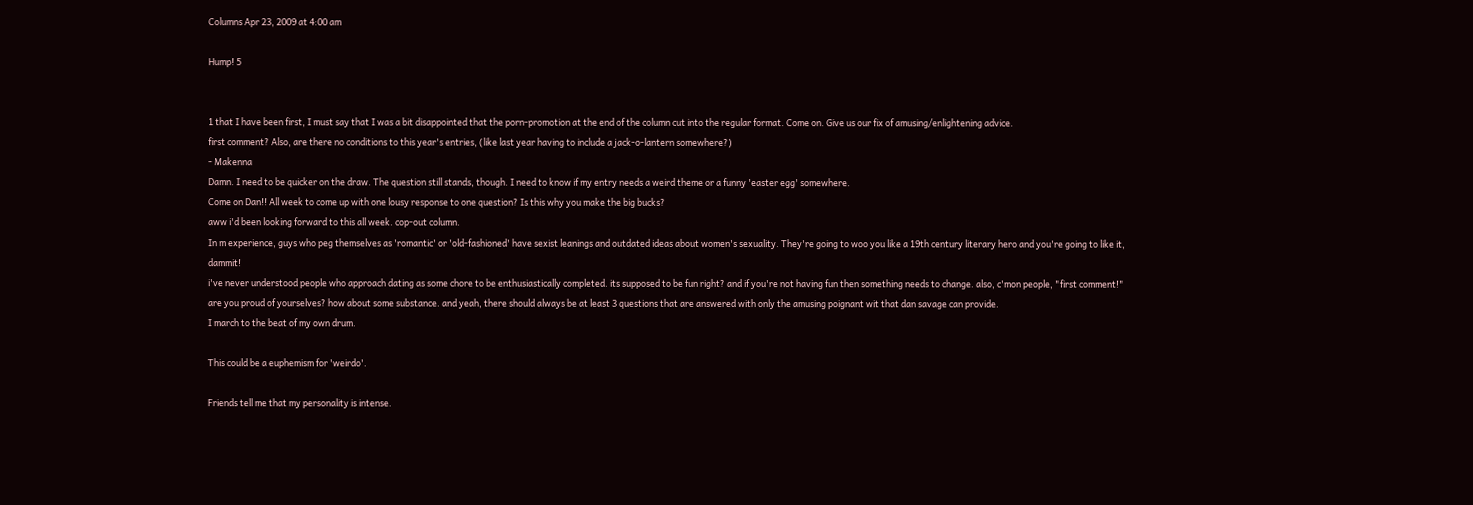Columns Apr 23, 2009 at 4:00 am

Hump! 5


1 that I have been first, I must say that I was a bit disappointed that the porn-promotion at the end of the column cut into the regular format. Come on. Give us our fix of amusing/enlightening advice.
first comment? Also, are there no conditions to this year's entries, (like last year having to include a jack-o-lantern somewhere?)
- Makenna
Damn. I need to be quicker on the draw. The question still stands, though. I need to know if my entry needs a weird theme or a funny 'easter egg' somewhere.
Come on Dan!! All week to come up with one lousy response to one question? Is this why you make the big bucks?
aww i'd been looking forward to this all week. cop-out column.
In m experience, guys who peg themselves as 'romantic' or 'old-fashioned' have sexist leanings and outdated ideas about women's sexuality. They're going to woo you like a 19th century literary hero and you're going to like it, dammit!
i've never understood people who approach dating as some chore to be enthusiastically completed. its supposed to be fun right? and if you're not having fun then something needs to change. also, c'mon people, "first comment!" are you proud of yourselves? how about some substance. and yeah, there should always be at least 3 questions that are answered with only the amusing poignant wit that dan savage can provide.
I march to the beat of my own drum.

This could be a euphemism for 'weirdo'.

Friends tell me that my personality is intense.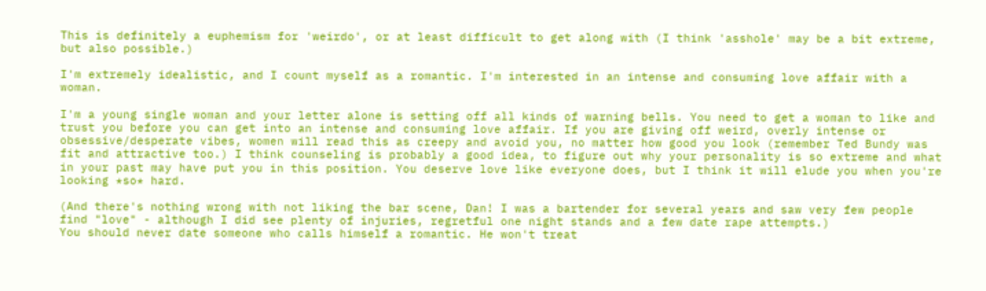This is definitely a euphemism for 'weirdo', or at least difficult to get along with (I think 'asshole' may be a bit extreme, but also possible.)

I'm extremely idealistic, and I count myself as a romantic. I'm interested in an intense and consuming love affair with a woman.

I'm a young single woman and your letter alone is setting off all kinds of warning bells. You need to get a woman to like and trust you before you can get into an intense and consuming love affair. If you are giving off weird, overly intense or obsessive/desperate vibes, women will read this as creepy and avoid you, no matter how good you look (remember Ted Bundy was fit and attractive too.) I think counseling is probably a good idea, to figure out why your personality is so extreme and what in your past may have put you in this position. You deserve love like everyone does, but I think it will elude you when you're looking *so* hard.

(And there's nothing wrong with not liking the bar scene, Dan! I was a bartender for several years and saw very few people find "love" - although I did see plenty of injuries, regretful one night stands and a few date rape attempts.)
You should never date someone who calls himself a romantic. He won't treat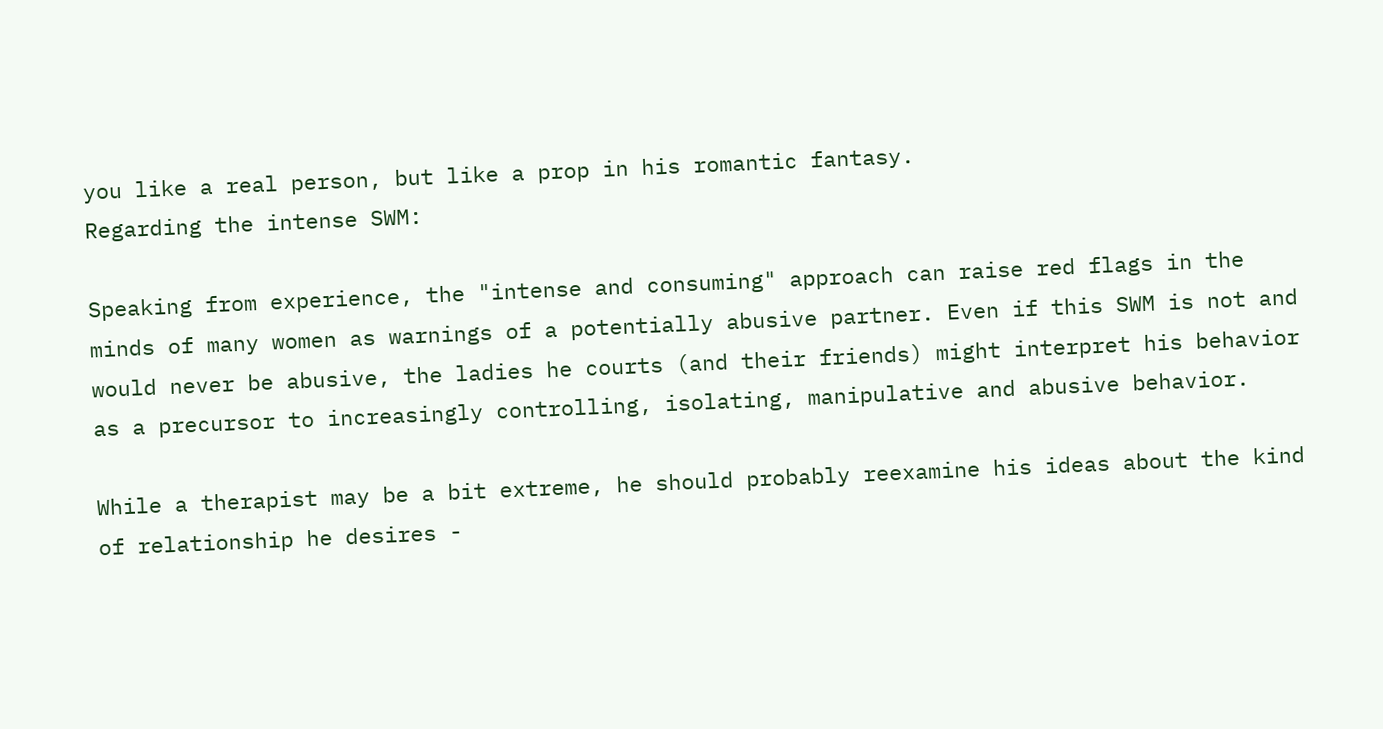you like a real person, but like a prop in his romantic fantasy.
Regarding the intense SWM:

Speaking from experience, the "intense and consuming" approach can raise red flags in the minds of many women as warnings of a potentially abusive partner. Even if this SWM is not and would never be abusive, the ladies he courts (and their friends) might interpret his behavior as a precursor to increasingly controlling, isolating, manipulative and abusive behavior.

While a therapist may be a bit extreme, he should probably reexamine his ideas about the kind of relationship he desires -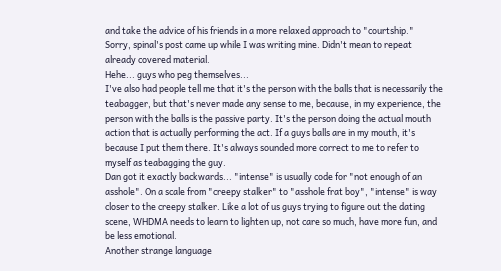and take the advice of his friends in a more relaxed approach to "courtship."
Sorry, spinal's post came up while I was writing mine. Didn't mean to repeat already covered material.
Hehe... guys who peg themselves...
I've also had people tell me that it's the person with the balls that is necessarily the teabagger, but that's never made any sense to me, because, in my experience, the person with the balls is the passive party. It's the person doing the actual mouth action that is actually performing the act. If a guys balls are in my mouth, it's because I put them there. It's always sounded more correct to me to refer to myself as teabagging the guy.
Dan got it exactly backwards... "intense" is usually code for "not enough of an asshole". On a scale from "creepy stalker" to "asshole frat boy", "intense" is way closer to the creepy stalker. Like a lot of us guys trying to figure out the dating scene, WHDMA needs to learn to lighten up, not care so much, have more fun, and be less emotional.
Another strange language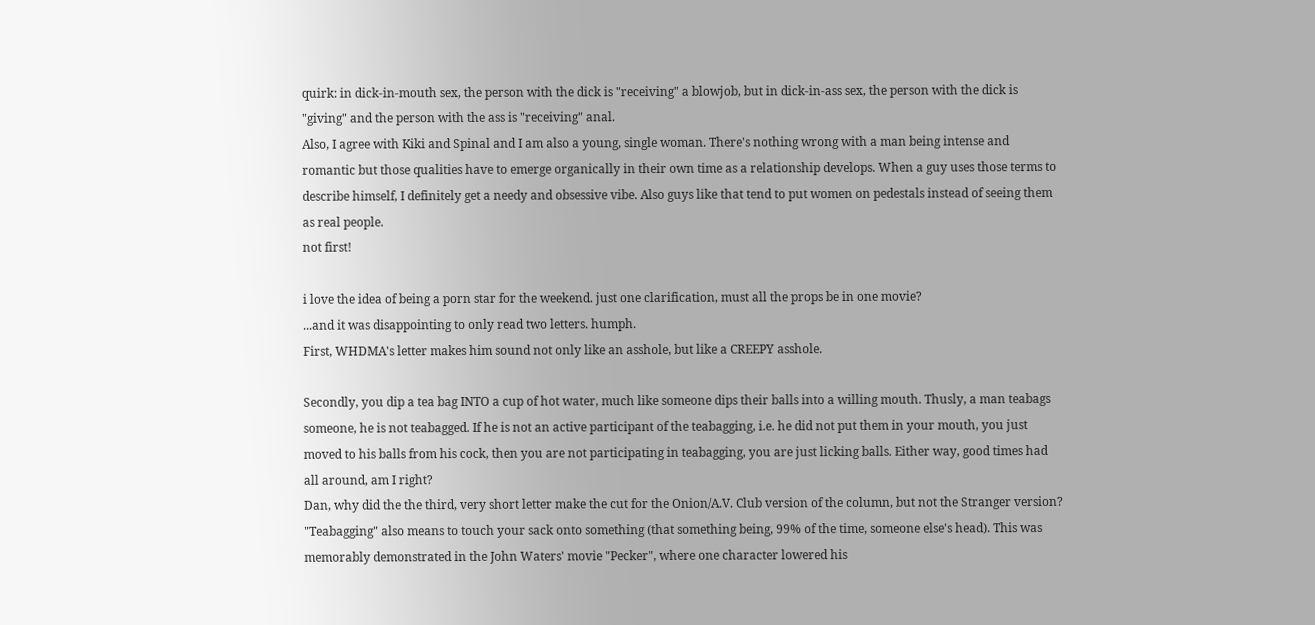quirk: in dick-in-mouth sex, the person with the dick is "receiving" a blowjob, but in dick-in-ass sex, the person with the dick is "giving" and the person with the ass is "receiving" anal.
Also, I agree with Kiki and Spinal and I am also a young, single woman. There's nothing wrong with a man being intense and romantic but those qualities have to emerge organically in their own time as a relationship develops. When a guy uses those terms to describe himself, I definitely get a needy and obsessive vibe. Also guys like that tend to put women on pedestals instead of seeing them as real people.
not first!

i love the idea of being a porn star for the weekend. just one clarification, must all the props be in one movie?
...and it was disappointing to only read two letters. humph.
First, WHDMA's letter makes him sound not only like an asshole, but like a CREEPY asshole.

Secondly, you dip a tea bag INTO a cup of hot water, much like someone dips their balls into a willing mouth. Thusly, a man teabags someone, he is not teabagged. If he is not an active participant of the teabagging, i.e. he did not put them in your mouth, you just moved to his balls from his cock, then you are not participating in teabagging, you are just licking balls. Either way, good times had all around, am I right?
Dan, why did the the third, very short letter make the cut for the Onion/A.V. Club version of the column, but not the Stranger version?
"Teabagging" also means to touch your sack onto something (that something being, 99% of the time, someone else's head). This was memorably demonstrated in the John Waters' movie "Pecker", where one character lowered his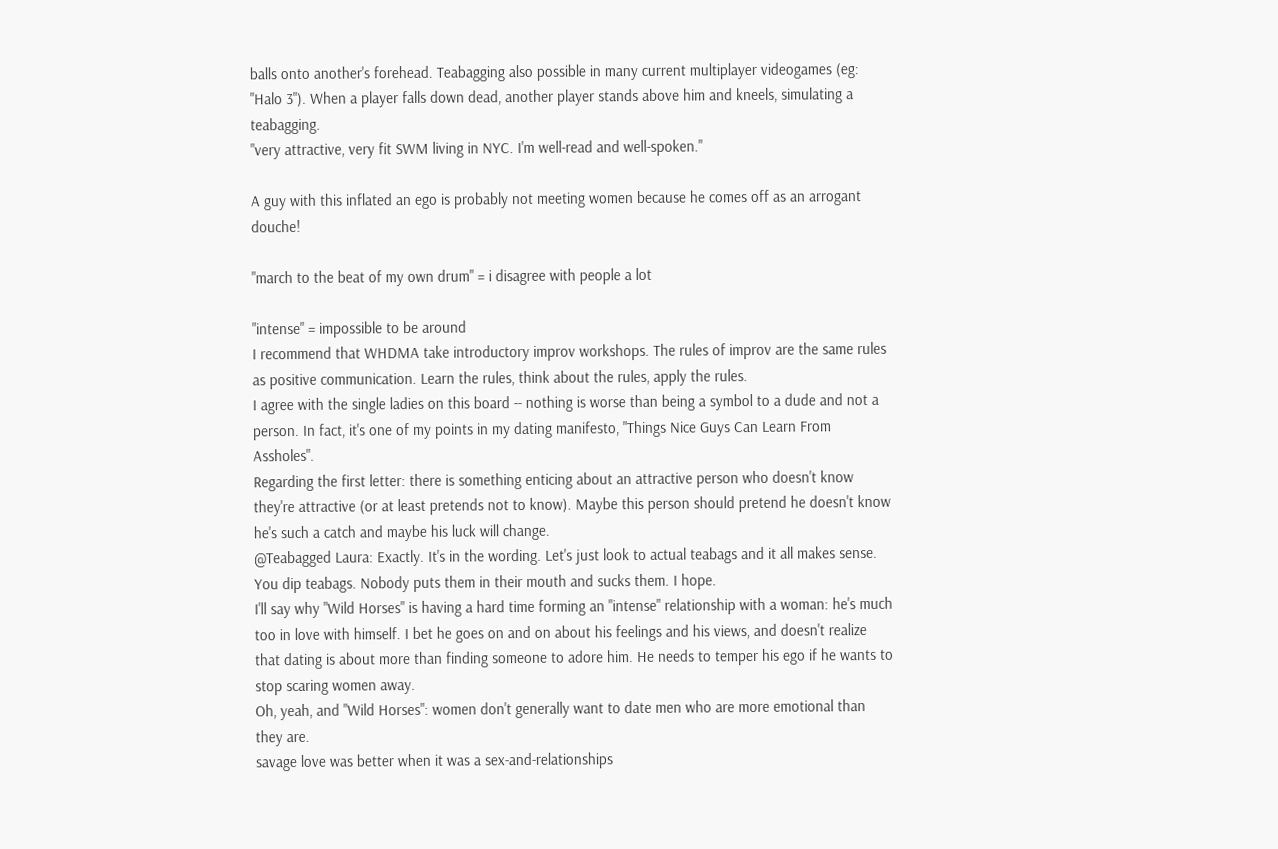balls onto another's forehead. Teabagging also possible in many current multiplayer videogames (eg: "Halo 3"). When a player falls down dead, another player stands above him and kneels, simulating a teabagging.
"very attractive, very fit SWM living in NYC. I'm well-read and well-spoken."

A guy with this inflated an ego is probably not meeting women because he comes off as an arrogant douche!

"march to the beat of my own drum" = i disagree with people a lot

"intense" = impossible to be around
I recommend that WHDMA take introductory improv workshops. The rules of improv are the same rules as positive communication. Learn the rules, think about the rules, apply the rules.
I agree with the single ladies on this board -- nothing is worse than being a symbol to a dude and not a person. In fact, it's one of my points in my dating manifesto, "Things Nice Guys Can Learn From Assholes".
Regarding the first letter: there is something enticing about an attractive person who doesn't know they're attractive (or at least pretends not to know). Maybe this person should pretend he doesn't know he's such a catch and maybe his luck will change.
@Teabagged Laura: Exactly. It's in the wording. Let's just look to actual teabags and it all makes sense. You dip teabags. Nobody puts them in their mouth and sucks them. I hope.
I'll say why "Wild Horses" is having a hard time forming an "intense" relationship with a woman: he's much too in love with himself. I bet he goes on and on about his feelings and his views, and doesn't realize that dating is about more than finding someone to adore him. He needs to temper his ego if he wants to stop scaring women away.
Oh, yeah, and "Wild Horses": women don't generally want to date men who are more emotional than they are.
savage love was better when it was a sex-and-relationships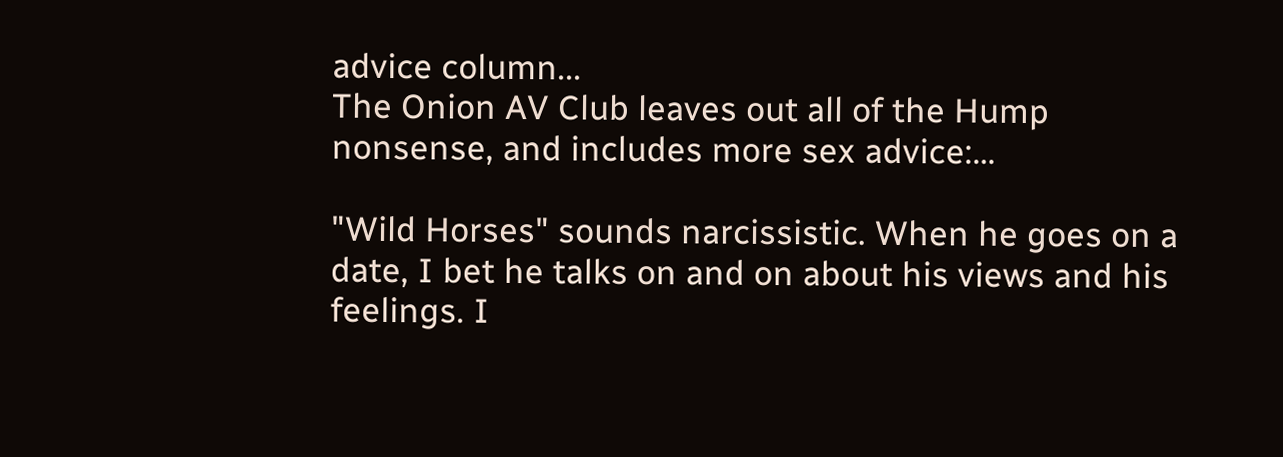advice column...
The Onion AV Club leaves out all of the Hump nonsense, and includes more sex advice:…

"Wild Horses" sounds narcissistic. When he goes on a date, I bet he talks on and on about his views and his feelings. I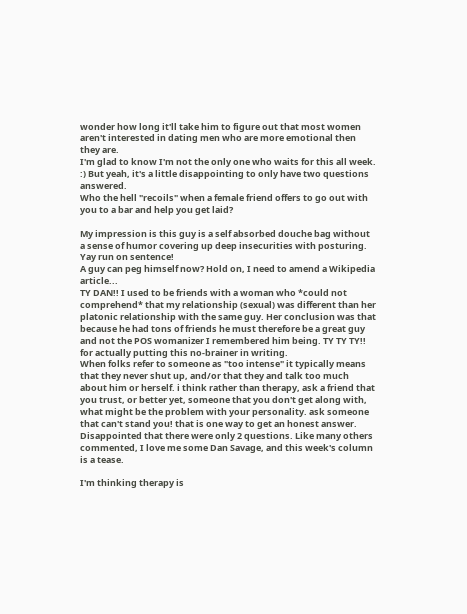wonder how long it'll take him to figure out that most women aren't interested in dating men who are more emotional then they are.
I'm glad to know I'm not the only one who waits for this all week. :) But yeah, it's a little disappointing to only have two questions answered.
Who the hell "recoils" when a female friend offers to go out with you to a bar and help you get laid?

My impression is this guy is a self absorbed douche bag without a sense of humor covering up deep insecurities with posturing. Yay run on sentence!
A guy can peg himself now? Hold on, I need to amend a Wikipedia article...
TY DAN!! I used to be friends with a woman who *could not comprehend* that my relationship (sexual) was different than her platonic relationship with the same guy. Her conclusion was that because he had tons of friends he must therefore be a great guy and not the POS womanizer I remembered him being. TY TY TY!! for actually putting this no-brainer in writing.
When folks refer to someone as "too intense" it typically means that they never shut up, and/or that they and talk too much about him or herself. i think rather than therapy, ask a friend that you trust, or better yet, someone that you don't get along with, what might be the problem with your personality. ask someone that can't stand you! that is one way to get an honest answer.
Disappointed that there were only 2 questions. Like many others commented, I love me some Dan Savage, and this week's column is a tease.

I'm thinking therapy is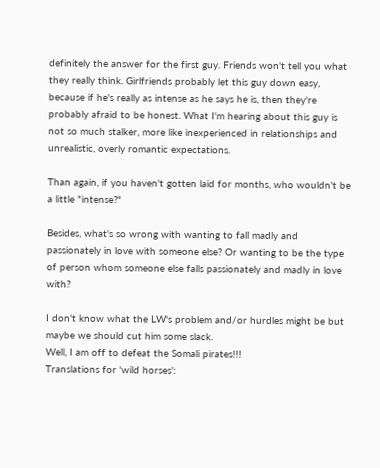definitely the answer for the first guy. Friends won't tell you what they really think. Girlfriends probably let this guy down easy, because if he's really as intense as he says he is, then they're probably afraid to be honest. What I'm hearing about this guy is not so much stalker, more like inexperienced in relationships and unrealistic, overly romantic expectations.

Than again, if you haven't gotten laid for months, who wouldn't be a little "intense?"

Besides, what's so wrong with wanting to fall madly and passionately in love with someone else? Or wanting to be the type of person whom someone else falls passionately and madly in love with?

I don't know what the LW's problem and/or hurdles might be but maybe we should cut him some slack.
Well, I am off to defeat the Somali pirates!!!
Translations for 'wild horses':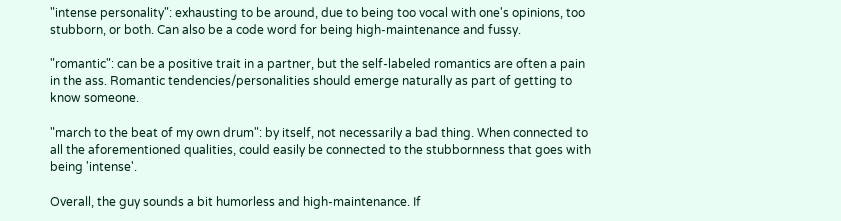"intense personality": exhausting to be around, due to being too vocal with one's opinions, too stubborn, or both. Can also be a code word for being high-maintenance and fussy.

"romantic": can be a positive trait in a partner, but the self-labeled romantics are often a pain in the ass. Romantic tendencies/personalities should emerge naturally as part of getting to know someone.

"march to the beat of my own drum": by itself, not necessarily a bad thing. When connected to all the aforementioned qualities, could easily be connected to the stubbornness that goes with being 'intense'.

Overall, the guy sounds a bit humorless and high-maintenance. If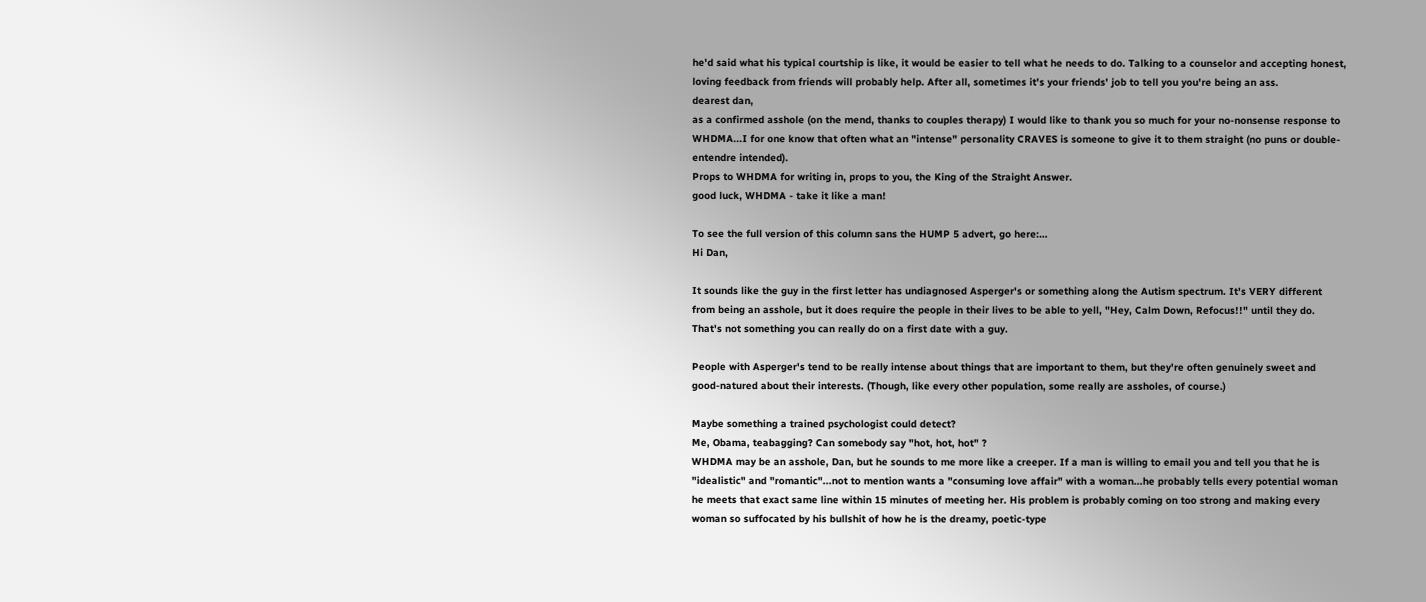he'd said what his typical courtship is like, it would be easier to tell what he needs to do. Talking to a counselor and accepting honest, loving feedback from friends will probably help. After all, sometimes it's your friends' job to tell you you're being an ass.
dearest dan,
as a confirmed asshole (on the mend, thanks to couples therapy) I would like to thank you so much for your no-nonsense response to WHDMA...I for one know that often what an "intense" personality CRAVES is someone to give it to them straight (no puns or double-entendre intended).
Props to WHDMA for writing in, props to you, the King of the Straight Answer.
good luck, WHDMA - take it like a man!

To see the full version of this column sans the HUMP 5 advert, go here:…
Hi Dan,

It sounds like the guy in the first letter has undiagnosed Asperger's or something along the Autism spectrum. It's VERY different from being an asshole, but it does require the people in their lives to be able to yell, "Hey, Calm Down, Refocus!!" until they do. That's not something you can really do on a first date with a guy.

People with Asperger's tend to be really intense about things that are important to them, but they're often genuinely sweet and good-natured about their interests. (Though, like every other population, some really are assholes, of course.)

Maybe something a trained psychologist could detect?
Me, Obama, teabagging? Can somebody say "hot, hot, hot" ?
WHDMA may be an asshole, Dan, but he sounds to me more like a creeper. If a man is willing to email you and tell you that he is "idealistic" and "romantic"...not to mention wants a "consuming love affair" with a woman...he probably tells every potential woman he meets that exact same line within 15 minutes of meeting her. His problem is probably coming on too strong and making every woman so suffocated by his bullshit of how he is the dreamy, poetic-type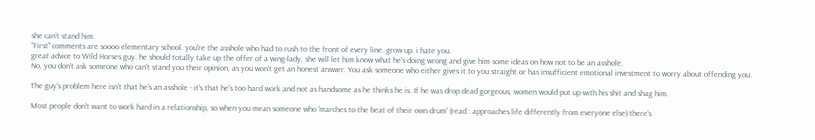she can't stand him.
"First" comments are soooo elementary school. you're the asshole who had to rush to the front of every line. grow up. i hate you.
great advice to Wild Horses guy. he should totally take up the offer of a wing-lady, she will let him know what he's doing wrong and give him some ideas on how not to be an asshole.
No, you don't ask someone who can't stand you their opinion, as you won't get an honest answer. You ask someone who either gives it to you straight or has insufficient emotional investment to worry about offending you.

The guy's problem here isn't that he's an asshole - it's that he's too hard work and not as handsome as he thinks he is. If he was drop dead gorgeous, women would put up with his shit and shag him.

Most people don't want to work hard in a relationship, so when you mean someone who 'marches to the beat of their own drum' (read : approaches life differently from everyone else) there's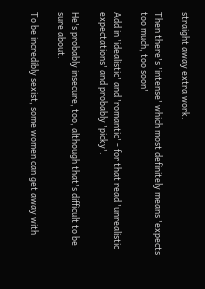straight away extra work.

Then there's 'intense' which most definitely means 'expects too much, too soon'

Add in 'idealistic' and 'romantic' - for that read 'unrealistic expectations' and probably 'picky'.

He's probably insecure, too, although that's difficult to be sure about.

To be incredibly sexist, some women can get away with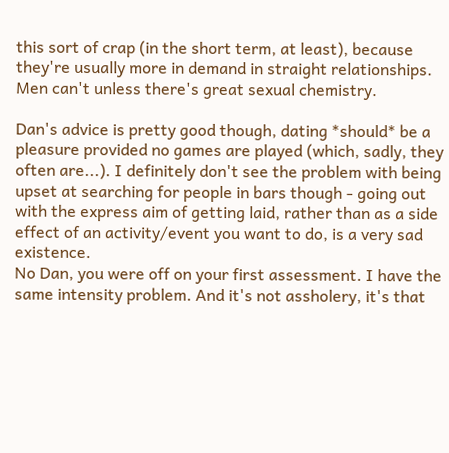this sort of crap (in the short term, at least), because they're usually more in demand in straight relationships. Men can't unless there's great sexual chemistry.

Dan's advice is pretty good though, dating *should* be a pleasure provided no games are played (which, sadly, they often are...). I definitely don't see the problem with being upset at searching for people in bars though - going out with the express aim of getting laid, rather than as a side effect of an activity/event you want to do, is a very sad existence.
No Dan, you were off on your first assessment. I have the same intensity problem. And it's not assholery, it's that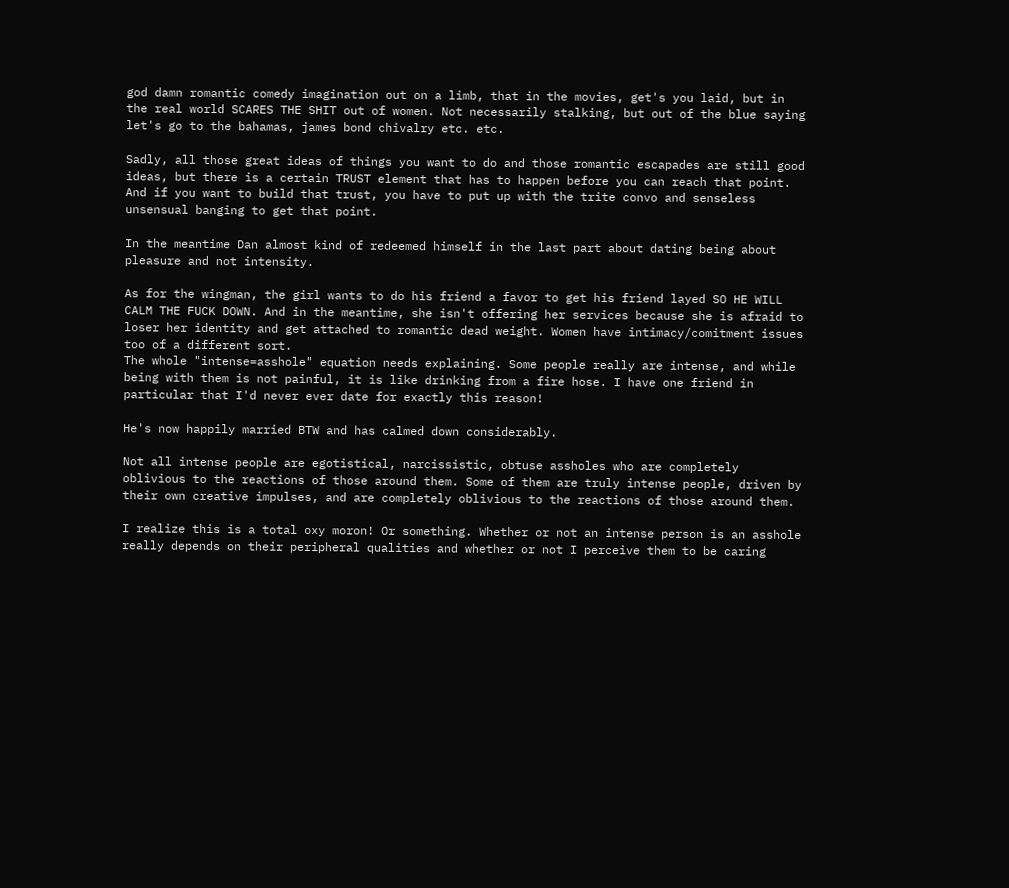god damn romantic comedy imagination out on a limb, that in the movies, get's you laid, but in the real world SCARES THE SHIT out of women. Not necessarily stalking, but out of the blue saying let's go to the bahamas, james bond chivalry etc. etc.

Sadly, all those great ideas of things you want to do and those romantic escapades are still good ideas, but there is a certain TRUST element that has to happen before you can reach that point. And if you want to build that trust, you have to put up with the trite convo and senseless unsensual banging to get that point.

In the meantime Dan almost kind of redeemed himself in the last part about dating being about pleasure and not intensity.

As for the wingman, the girl wants to do his friend a favor to get his friend layed SO HE WILL CALM THE FUCK DOWN. And in the meantime, she isn't offering her services because she is afraid to loser her identity and get attached to romantic dead weight. Women have intimacy/comitment issues too of a different sort.
The whole "intense=asshole" equation needs explaining. Some people really are intense, and while being with them is not painful, it is like drinking from a fire hose. I have one friend in particular that I'd never ever date for exactly this reason!

He's now happily married BTW and has calmed down considerably.

Not all intense people are egotistical, narcissistic, obtuse assholes who are completely oblivious to the reactions of those around them. Some of them are truly intense people, driven by their own creative impulses, and are completely oblivious to the reactions of those around them.

I realize this is a total oxy moron! Or something. Whether or not an intense person is an asshole really depends on their peripheral qualities and whether or not I perceive them to be caring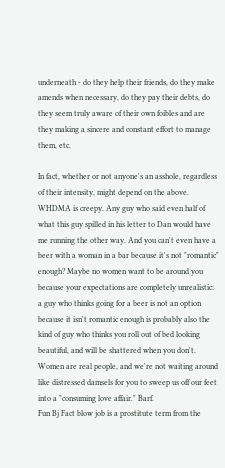underneath - do they help their friends, do they make amends when necessary, do they pay their debts, do they seem truly aware of their own foibles and are they making a sincere and constant effort to manage them, etc.

In fact, whether or not anyone's an asshole, regardless of their intensity, might depend on the above.
WHDMA is creepy. Any guy who said even half of what this guy spilled in his letter to Dan would have me running the other way. And you can't even have a beer with a woman in a bar because it's not "romantic" enough? Maybe no women want to be around you because your expectations are completely unrealistic: a guy who thinks going for a beer is not an option because it isn't romantic enough is probably also the kind of guy who thinks you roll out of bed looking beautiful, and will be shattered when you don't. Women are real people, and we're not waiting around like distressed damsels for you to sweep us off our feet into a "consuming love affair." Barf.
Fun Bj Fact blow job is a prostitute term from the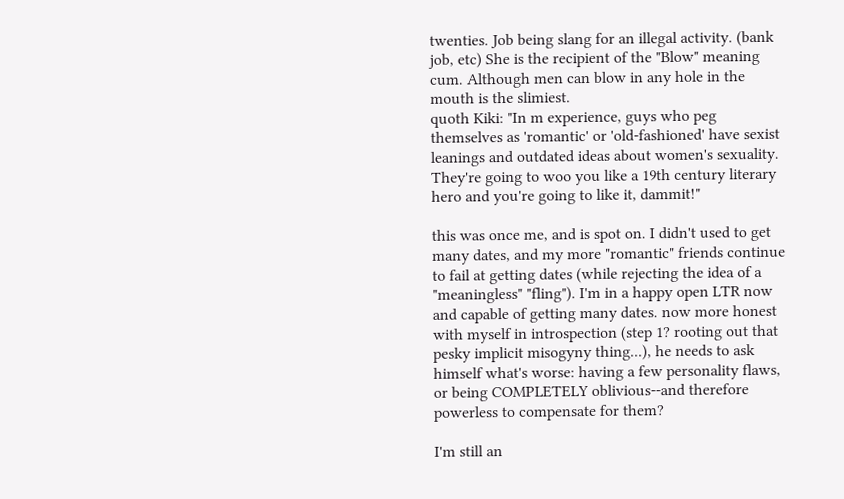twenties. Job being slang for an illegal activity. (bank job, etc) She is the recipient of the "Blow" meaning cum. Although men can blow in any hole in the mouth is the slimiest.
quoth Kiki: "In m experience, guys who peg themselves as 'romantic' or 'old-fashioned' have sexist leanings and outdated ideas about women's sexuality. They're going to woo you like a 19th century literary hero and you're going to like it, dammit!"

this was once me, and is spot on. I didn't used to get many dates, and my more "romantic" friends continue to fail at getting dates (while rejecting the idea of a "meaningless" "fling"). I'm in a happy open LTR now and capable of getting many dates. now more honest with myself in introspection (step 1? rooting out that pesky implicit misogyny thing...), he needs to ask himself what's worse: having a few personality flaws, or being COMPLETELY oblivious--and therefore powerless to compensate for them?

I'm still an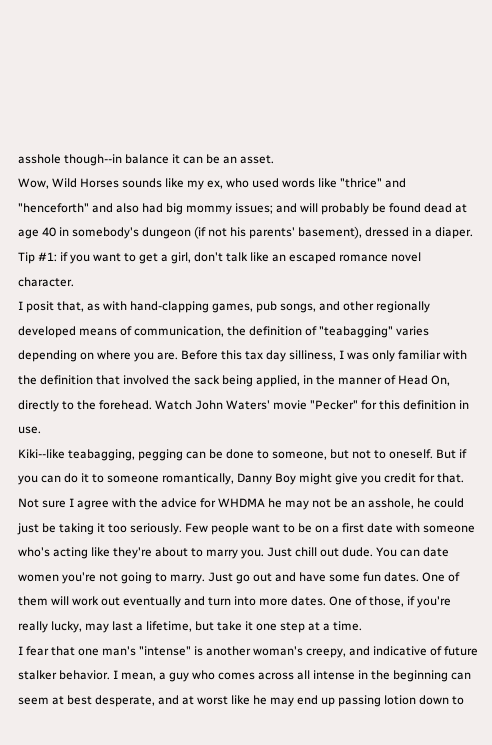asshole though--in balance it can be an asset.
Wow, Wild Horses sounds like my ex, who used words like "thrice" and "henceforth" and also had big mommy issues; and will probably be found dead at age 40 in somebody's dungeon (if not his parents' basement), dressed in a diaper. Tip #1: if you want to get a girl, don't talk like an escaped romance novel character.
I posit that, as with hand-clapping games, pub songs, and other regionally developed means of communication, the definition of "teabagging" varies depending on where you are. Before this tax day silliness, I was only familiar with the definition that involved the sack being applied, in the manner of Head On, directly to the forehead. Watch John Waters' movie "Pecker" for this definition in use.
Kiki--like teabagging, pegging can be done to someone, but not to oneself. But if you can do it to someone romantically, Danny Boy might give you credit for that.
Not sure I agree with the advice for WHDMA he may not be an asshole, he could just be taking it too seriously. Few people want to be on a first date with someone who's acting like they're about to marry you. Just chill out dude. You can date women you're not going to marry. Just go out and have some fun dates. One of them will work out eventually and turn into more dates. One of those, if you're really lucky, may last a lifetime, but take it one step at a time.
I fear that one man's "intense" is another woman's creepy, and indicative of future stalker behavior. I mean, a guy who comes across all intense in the beginning can seem at best desperate, and at worst like he may end up passing lotion down to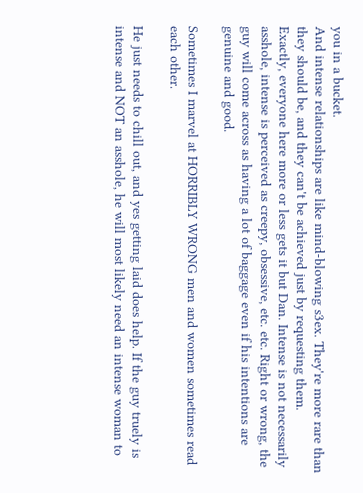you in a bucket.
And intense relationships are like mind-blowing s3ex. They're more rare than they should be, and they can't be achieved just by requesting them.
Exactly, everyone here more or less gets it but Dan. Intense is not necessarily asshole, intense is perceived as creepy, obsessive, etc. etc. Right or wrong, the guy will come across as having a lot of baggage even if his intentions are genuine and good.

Sometimes I marvel at HORRIBLY WRONG men and women sometimes read each other.

He just needs to chill out, and yes getting laid does help. If the guy truely is intense and NOT an asshole, he will most likely need an intense woman to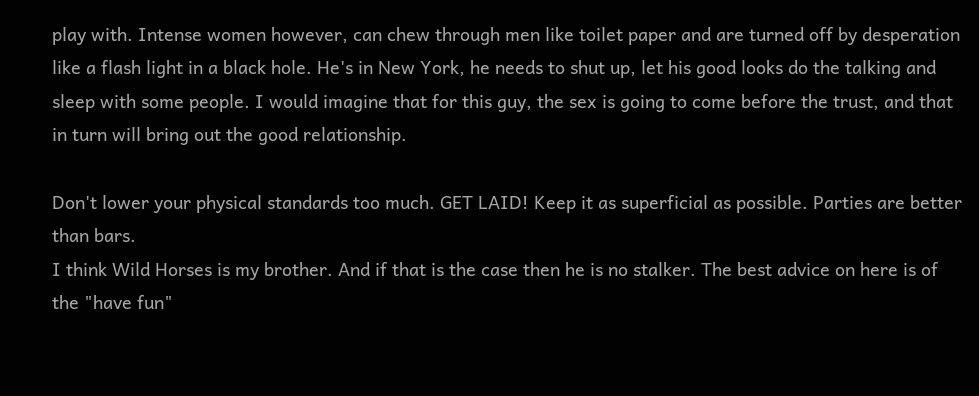play with. Intense women however, can chew through men like toilet paper and are turned off by desperation like a flash light in a black hole. He's in New York, he needs to shut up, let his good looks do the talking and sleep with some people. I would imagine that for this guy, the sex is going to come before the trust, and that in turn will bring out the good relationship.

Don't lower your physical standards too much. GET LAID! Keep it as superficial as possible. Parties are better than bars.
I think Wild Horses is my brother. And if that is the case then he is no stalker. The best advice on here is of the "have fun"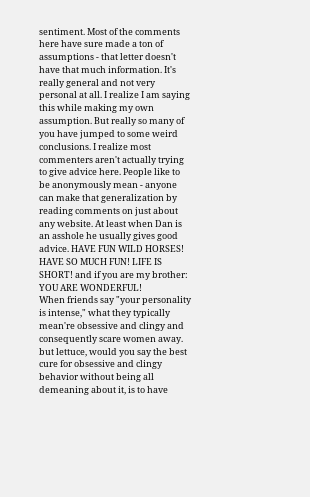sentiment. Most of the comments here have sure made a ton of assumptions - that letter doesn't have that much information. It's really general and not very personal at all. I realize I am saying this while making my own assumption. But really so many of you have jumped to some weird conclusions. I realize most commenters aren't actually trying to give advice here. People like to be anonymously mean - anyone can make that generalization by reading comments on just about any website. At least when Dan is an asshole he usually gives good advice. HAVE FUN WILD HORSES! HAVE SO MUCH FUN! LIFE IS SHORT! and if you are my brother: YOU ARE WONDERFUL!
When friends say "your personality is intense," what they typically mean're obsessive and clingy and consequently scare women away.
but lettuce, would you say the best cure for obsessive and clingy behavior without being all demeaning about it, is to have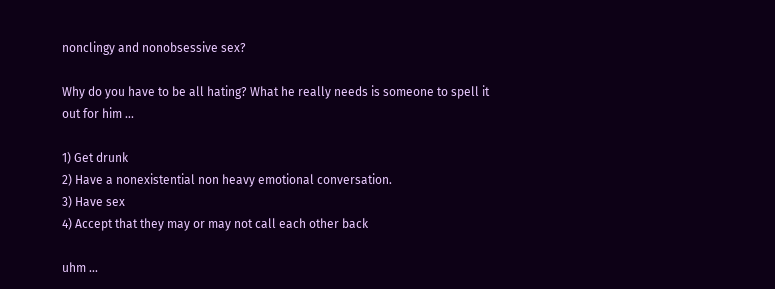nonclingy and nonobsessive sex?

Why do you have to be all hating? What he really needs is someone to spell it out for him ...

1) Get drunk
2) Have a nonexistential non heavy emotional conversation.
3) Have sex
4) Accept that they may or may not call each other back

uhm ...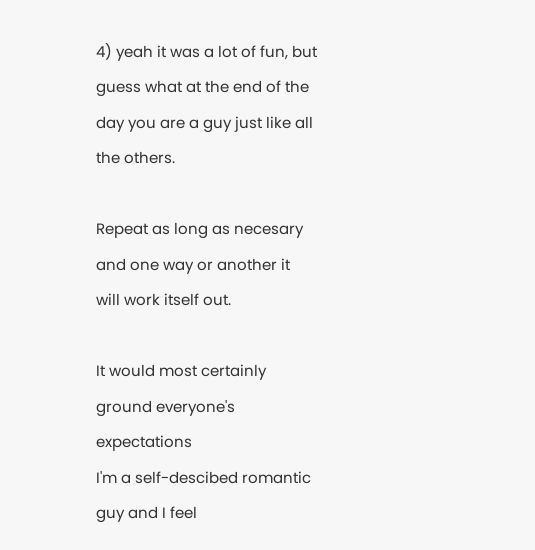4) yeah it was a lot of fun, but guess what at the end of the day you are a guy just like all the others.

Repeat as long as necesary and one way or another it will work itself out.

It would most certainly ground everyone's expectations
I'm a self-descibed romantic guy and I feel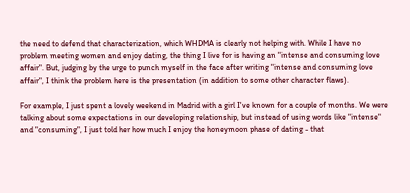the need to defend that characterization, which WHDMA is clearly not helping with. While I have no problem meeting women and enjoy dating, the thing I live for is having an "intense and consuming love affair". But, judging by the urge to punch myself in the face after writing "intense and consuming love affair", I think the problem here is the presentation (in addition to some other character flaws).

For example, I just spent a lovely weekend in Madrid with a girl I've known for a couple of months. We were talking about some expectations in our developing relationship, but instead of using words like "intense" and "consuming", I just told her how much I enjoy the honeymoon phase of dating - that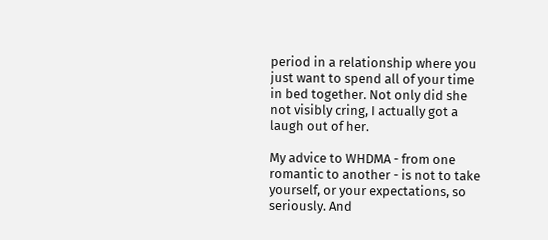period in a relationship where you just want to spend all of your time in bed together. Not only did she not visibly cring, I actually got a laugh out of her.

My advice to WHDMA - from one romantic to another - is not to take yourself, or your expectations, so seriously. And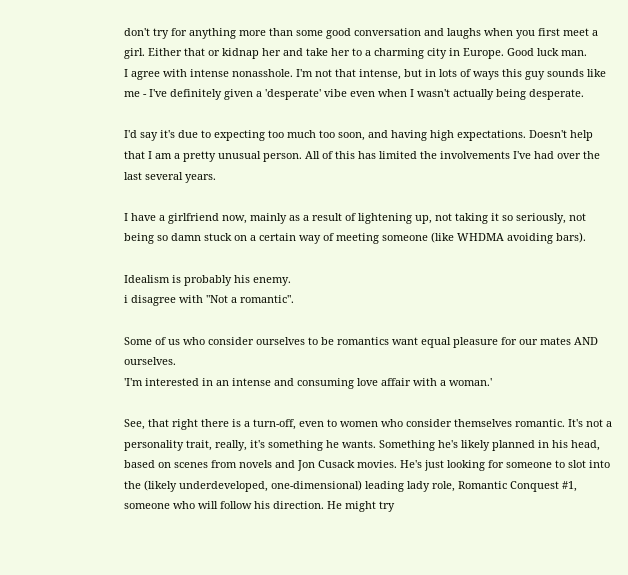don't try for anything more than some good conversation and laughs when you first meet a girl. Either that or kidnap her and take her to a charming city in Europe. Good luck man.
I agree with intense nonasshole. I'm not that intense, but in lots of ways this guy sounds like me - I've definitely given a 'desperate' vibe even when I wasn't actually being desperate.

I'd say it's due to expecting too much too soon, and having high expectations. Doesn't help that I am a pretty unusual person. All of this has limited the involvements I've had over the last several years.

I have a girlfriend now, mainly as a result of lightening up, not taking it so seriously, not being so damn stuck on a certain way of meeting someone (like WHDMA avoiding bars).

Idealism is probably his enemy.
i disagree with "Not a romantic".

Some of us who consider ourselves to be romantics want equal pleasure for our mates AND ourselves.
'I'm interested in an intense and consuming love affair with a woman.'

See, that right there is a turn-off, even to women who consider themselves romantic. It's not a personality trait, really, it's something he wants. Something he's likely planned in his head, based on scenes from novels and Jon Cusack movies. He's just looking for someone to slot into the (likely underdeveloped, one-dimensional) leading lady role, Romantic Conquest #1, someone who will follow his direction. He might try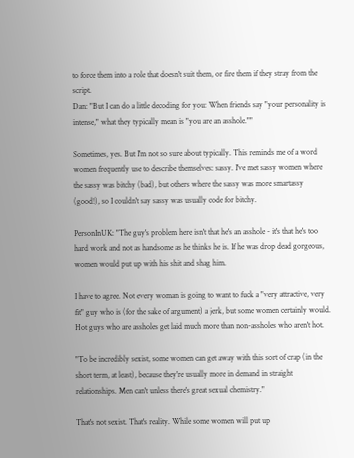to force them into a role that doesn't suit them, or fire them if they stray from the script.
Dan: "But I can do a little decoding for you: When friends say "your personality is intense," what they typically mean is "you are an asshole.""

Sometimes, yes. But I'm not so sure about typically. This reminds me of a word women frequently use to describe themselves: sassy. I've met sassy women where the sassy was bitchy (bad), but others where the sassy was more smartassy (good!), so I couldn't say sassy was usually code for bitchy.

PersonInUK: "The guy's problem here isn't that he's an asshole - it's that he's too hard work and not as handsome as he thinks he is. If he was drop dead gorgeous, women would put up with his shit and shag him.

I have to agree. Not every woman is going to want to fuck a "very attractive, very fit" guy who is (for the sake of argument) a jerk, but some women certainly would. Hot guys who are assholes get laid much more than non-assholes who aren't hot.

"To be incredibly sexist, some women can get away with this sort of crap (in the short term, at least), because they're usually more in demand in straight relationships. Men can't unless there's great sexual chemistry."

That's not sexist. That's reality. While some women will put up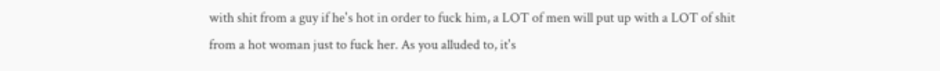with shit from a guy if he's hot in order to fuck him, a LOT of men will put up with a LOT of shit from a hot woman just to fuck her. As you alluded to, it's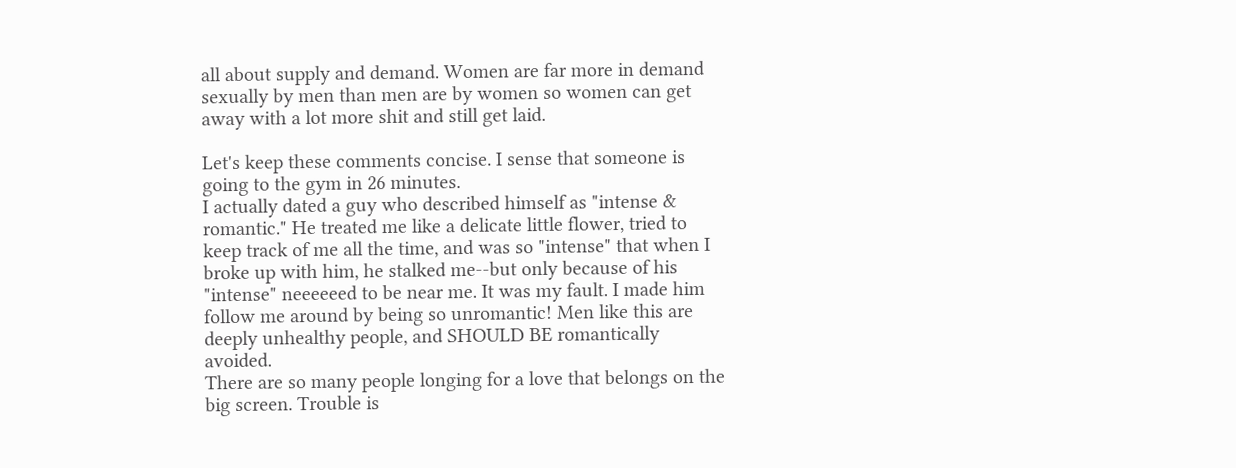all about supply and demand. Women are far more in demand sexually by men than men are by women so women can get away with a lot more shit and still get laid.

Let's keep these comments concise. I sense that someone is going to the gym in 26 minutes.
I actually dated a guy who described himself as "intense & romantic." He treated me like a delicate little flower, tried to keep track of me all the time, and was so "intense" that when I broke up with him, he stalked me--but only because of his "intense" neeeeeed to be near me. It was my fault. I made him follow me around by being so unromantic! Men like this are deeply unhealthy people, and SHOULD BE romantically avoided.
There are so many people longing for a love that belongs on the big screen. Trouble is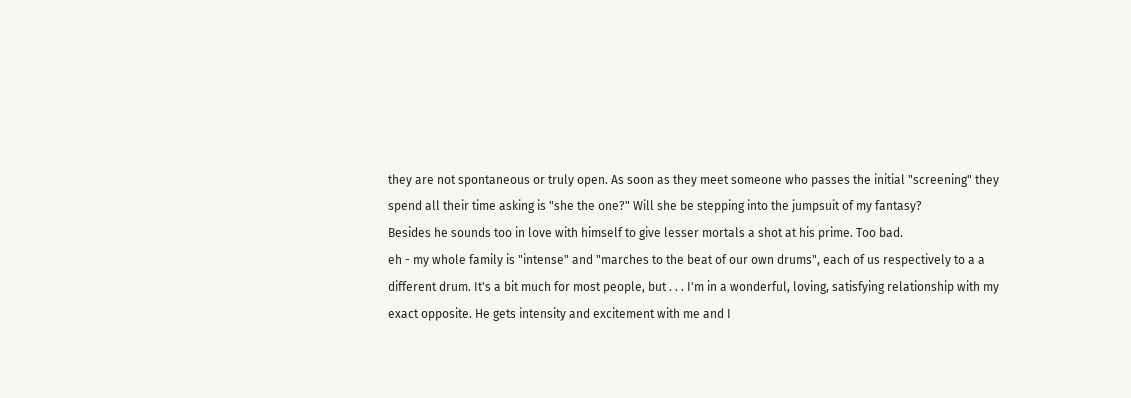they are not spontaneous or truly open. As soon as they meet someone who passes the initial "screening" they spend all their time asking is "she the one?" Will she be stepping into the jumpsuit of my fantasy?
Besides he sounds too in love with himself to give lesser mortals a shot at his prime. Too bad.
eh - my whole family is "intense" and "marches to the beat of our own drums", each of us respectively to a a different drum. It's a bit much for most people, but . . . I'm in a wonderful, loving, satisfying relationship with my exact opposite. He gets intensity and excitement with me and I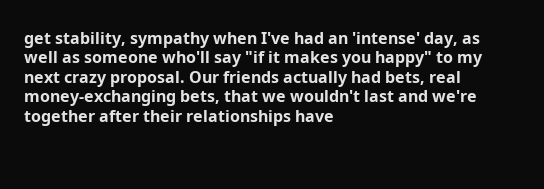get stability, sympathy when I've had an 'intense' day, as well as someone who'll say "if it makes you happy" to my next crazy proposal. Our friends actually had bets, real money-exchanging bets, that we wouldn't last and we're together after their relationships have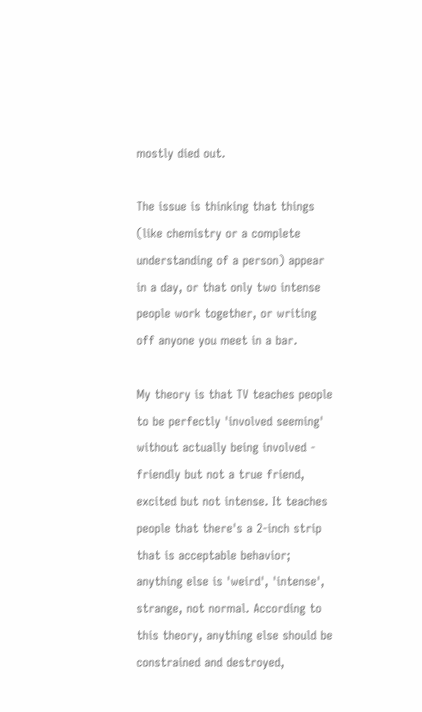mostly died out.

The issue is thinking that things (like chemistry or a complete understanding of a person) appear in a day, or that only two intense people work together, or writing off anyone you meet in a bar.

My theory is that TV teaches people to be perfectly 'involved seeming' without actually being involved - friendly but not a true friend, excited but not intense. It teaches people that there's a 2-inch strip that is acceptable behavior; anything else is 'weird', 'intense', strange, not normal. According to this theory, anything else should be constrained and destroyed,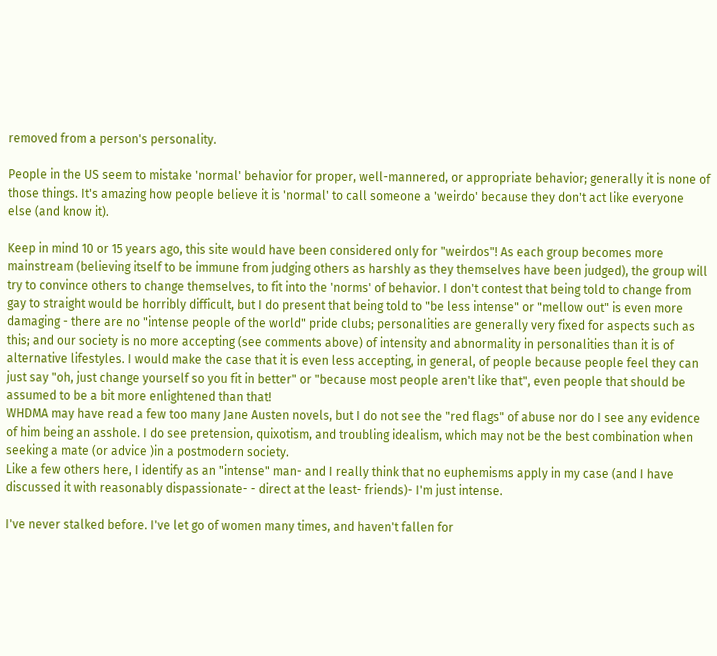removed from a person's personality.

People in the US seem to mistake 'normal' behavior for proper, well-mannered, or appropriate behavior; generally it is none of those things. It's amazing how people believe it is 'normal' to call someone a 'weirdo' because they don't act like everyone else (and know it).

Keep in mind 10 or 15 years ago, this site would have been considered only for "weirdos"! As each group becomes more mainstream (believing itself to be immune from judging others as harshly as they themselves have been judged), the group will try to convince others to change themselves, to fit into the 'norms' of behavior. I don't contest that being told to change from gay to straight would be horribly difficult, but I do present that being told to "be less intense" or "mellow out" is even more damaging - there are no "intense people of the world" pride clubs; personalities are generally very fixed for aspects such as this; and our society is no more accepting (see comments above) of intensity and abnormality in personalities than it is of alternative lifestyles. I would make the case that it is even less accepting, in general, of people because people feel they can just say "oh, just change yourself so you fit in better" or "because most people aren't like that", even people that should be assumed to be a bit more enlightened than that!
WHDMA may have read a few too many Jane Austen novels, but I do not see the "red flags" of abuse nor do I see any evidence of him being an asshole. I do see pretension, quixotism, and troubling idealism, which may not be the best combination when seeking a mate (or advice )in a postmodern society.
Like a few others here, I identify as an "intense" man- and I really think that no euphemisms apply in my case (and I have discussed it with reasonably dispassionate- - direct at the least- friends)- I'm just intense.

I've never stalked before. I've let go of women many times, and haven't fallen for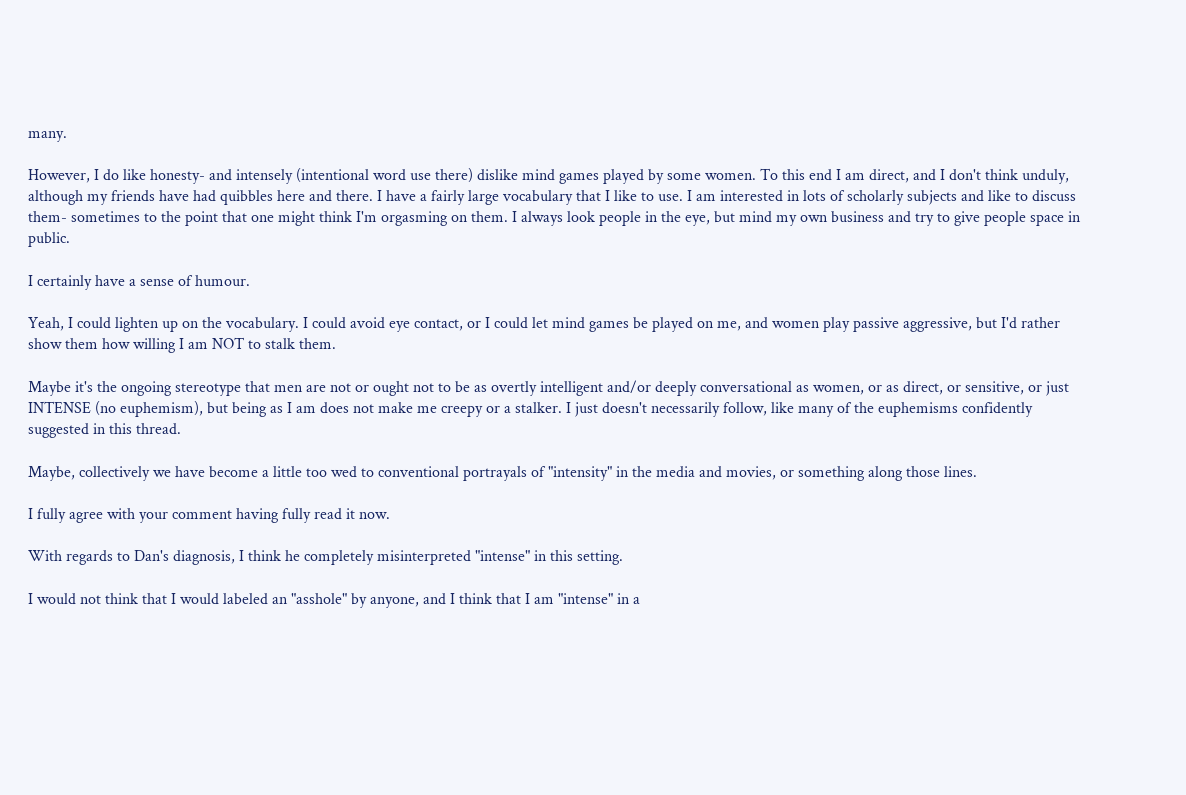many.

However, I do like honesty- and intensely (intentional word use there) dislike mind games played by some women. To this end I am direct, and I don't think unduly, although my friends have had quibbles here and there. I have a fairly large vocabulary that I like to use. I am interested in lots of scholarly subjects and like to discuss them- sometimes to the point that one might think I'm orgasming on them. I always look people in the eye, but mind my own business and try to give people space in public.

I certainly have a sense of humour.

Yeah, I could lighten up on the vocabulary. I could avoid eye contact, or I could let mind games be played on me, and women play passive aggressive, but I'd rather show them how willing I am NOT to stalk them.

Maybe it's the ongoing stereotype that men are not or ought not to be as overtly intelligent and/or deeply conversational as women, or as direct, or sensitive, or just INTENSE (no euphemism), but being as I am does not make me creepy or a stalker. I just doesn't necessarily follow, like many of the euphemisms confidently suggested in this thread.

Maybe, collectively we have become a little too wed to conventional portrayals of "intensity" in the media and movies, or something along those lines.

I fully agree with your comment having fully read it now.

With regards to Dan's diagnosis, I think he completely misinterpreted "intense" in this setting.

I would not think that I would labeled an "asshole" by anyone, and I think that I am "intense" in a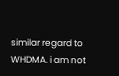similar regard to WHDMA. i am not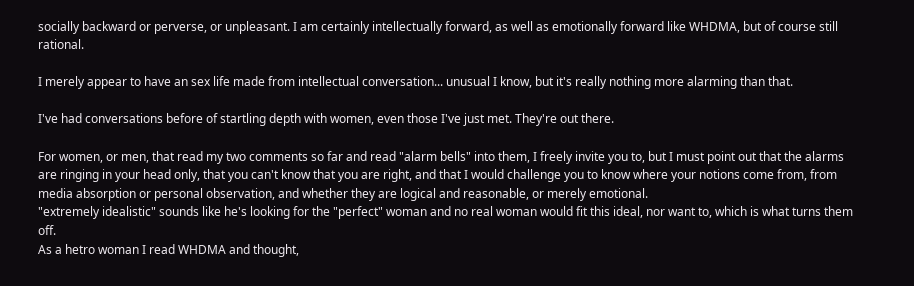socially backward or perverse, or unpleasant. I am certainly intellectually forward, as well as emotionally forward like WHDMA, but of course still rational.

I merely appear to have an sex life made from intellectual conversation... unusual I know, but it's really nothing more alarming than that.

I've had conversations before of startling depth with women, even those I've just met. They're out there.

For women, or men, that read my two comments so far and read "alarm bells" into them, I freely invite you to, but I must point out that the alarms are ringing in your head only, that you can't know that you are right, and that I would challenge you to know where your notions come from, from media absorption or personal observation, and whether they are logical and reasonable, or merely emotional.
"extremely idealistic" sounds like he's looking for the "perfect" woman and no real woman would fit this ideal, nor want to, which is what turns them off.
As a hetro woman I read WHDMA and thought,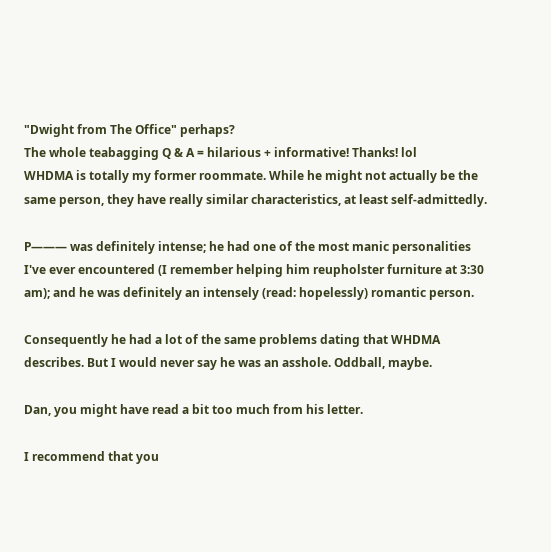"Dwight from The Office" perhaps?
The whole teabagging Q & A = hilarious + informative! Thanks! lol
WHDMA is totally my former roommate. While he might not actually be the same person, they have really similar characteristics, at least self-admittedly.

P——— was definitely intense; he had one of the most manic personalities I've ever encountered (I remember helping him reupholster furniture at 3:30 am); and he was definitely an intensely (read: hopelessly) romantic person.

Consequently he had a lot of the same problems dating that WHDMA describes. But I would never say he was an asshole. Oddball, maybe.

Dan, you might have read a bit too much from his letter.

I recommend that you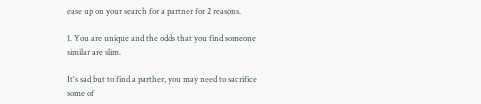ease up on your search for a partner for 2 reasons.

1. You are unique and the odds that you find someone similar are slim.

It's sad but to find a parther, you may need to sacrifice some of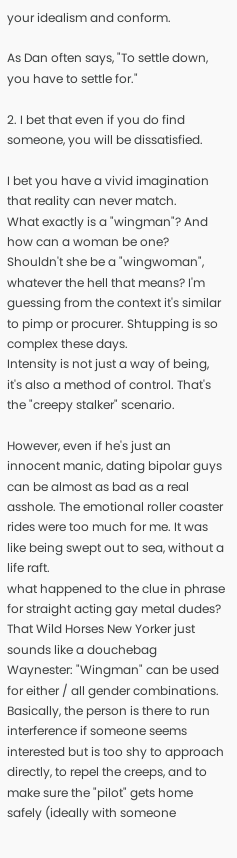your idealism and conform.

As Dan often says, "To settle down, you have to settle for."

2. I bet that even if you do find someone, you will be dissatisfied.

I bet you have a vivid imagination that reality can never match.
What exactly is a "wingman"? And how can a woman be one? Shouldn't she be a "wingwoman", whatever the hell that means? I'm guessing from the context it's similar to pimp or procurer. Shtupping is so complex these days.
Intensity is not just a way of being, it's also a method of control. That's the "creepy stalker" scenario.

However, even if he's just an innocent manic, dating bipolar guys can be almost as bad as a real asshole. The emotional roller coaster rides were too much for me. It was like being swept out to sea, without a life raft.
what happened to the clue in phrase for straight acting gay metal dudes?
That Wild Horses New Yorker just sounds like a douchebag
Waynester: "Wingman" can be used for either / all gender combinations. Basically, the person is there to run interference if someone seems interested but is too shy to approach directly, to repel the creeps, and to make sure the "pilot" gets home safely (ideally with someone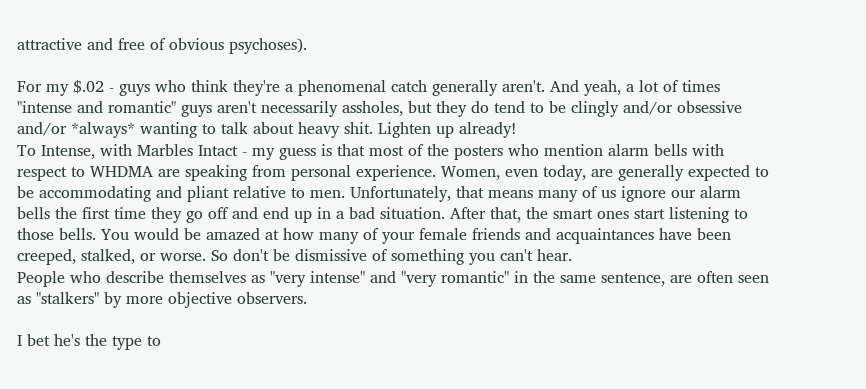attractive and free of obvious psychoses).

For my $.02 - guys who think they're a phenomenal catch generally aren't. And yeah, a lot of times "intense and romantic" guys aren't necessarily assholes, but they do tend to be clingly and/or obsessive and/or *always* wanting to talk about heavy shit. Lighten up already!
To Intense, with Marbles Intact - my guess is that most of the posters who mention alarm bells with respect to WHDMA are speaking from personal experience. Women, even today, are generally expected to be accommodating and pliant relative to men. Unfortunately, that means many of us ignore our alarm bells the first time they go off and end up in a bad situation. After that, the smart ones start listening to those bells. You would be amazed at how many of your female friends and acquaintances have been creeped, stalked, or worse. So don't be dismissive of something you can't hear.
People who describe themselves as "very intense" and "very romantic" in the same sentence, are often seen as "stalkers" by more objective observers.

I bet he's the type to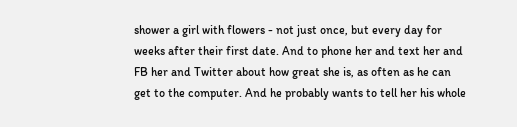shower a girl with flowers - not just once, but every day for weeks after their first date. And to phone her and text her and FB her and Twitter about how great she is, as often as he can get to the computer. And he probably wants to tell her his whole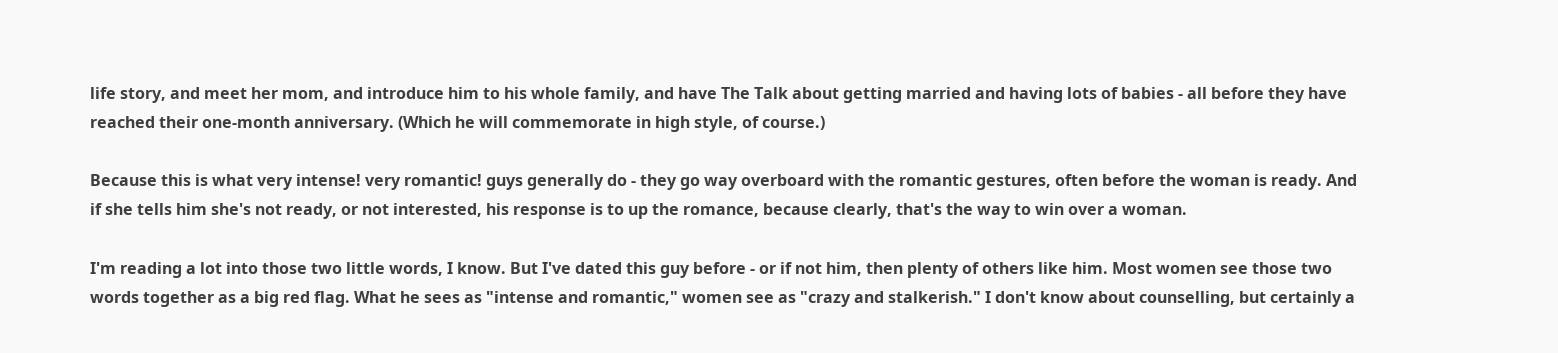life story, and meet her mom, and introduce him to his whole family, and have The Talk about getting married and having lots of babies - all before they have reached their one-month anniversary. (Which he will commemorate in high style, of course.)

Because this is what very intense! very romantic! guys generally do - they go way overboard with the romantic gestures, often before the woman is ready. And if she tells him she's not ready, or not interested, his response is to up the romance, because clearly, that's the way to win over a woman.

I'm reading a lot into those two little words, I know. But I've dated this guy before - or if not him, then plenty of others like him. Most women see those two words together as a big red flag. What he sees as "intense and romantic," women see as "crazy and stalkerish." I don't know about counselling, but certainly a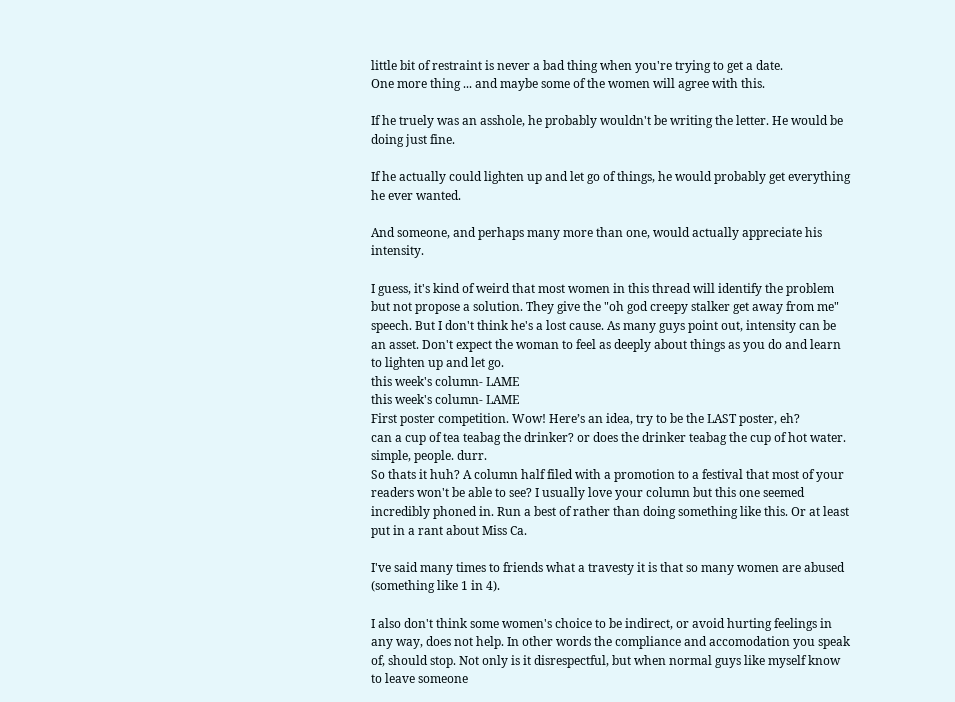little bit of restraint is never a bad thing when you're trying to get a date.
One more thing ... and maybe some of the women will agree with this.

If he truely was an asshole, he probably wouldn't be writing the letter. He would be doing just fine.

If he actually could lighten up and let go of things, he would probably get everything he ever wanted.

And someone, and perhaps many more than one, would actually appreciate his intensity.

I guess, it's kind of weird that most women in this thread will identify the problem but not propose a solution. They give the "oh god creepy stalker get away from me" speech. But I don't think he's a lost cause. As many guys point out, intensity can be an asset. Don't expect the woman to feel as deeply about things as you do and learn to lighten up and let go.
this week's column- LAME
this week's column- LAME
First poster competition. Wow! Here’s an idea, try to be the LAST poster, eh?
can a cup of tea teabag the drinker? or does the drinker teabag the cup of hot water. simple, people. durr.
So thats it huh? A column half filed with a promotion to a festival that most of your readers won't be able to see? I usually love your column but this one seemed incredibly phoned in. Run a best of rather than doing something like this. Or at least put in a rant about Miss Ca.

I've said many times to friends what a travesty it is that so many women are abused (something like 1 in 4).

I also don't think some women's choice to be indirect, or avoid hurting feelings in any way, does not help. In other words the compliance and accomodation you speak of, should stop. Not only is it disrespectful, but when normal guys like myself know to leave someone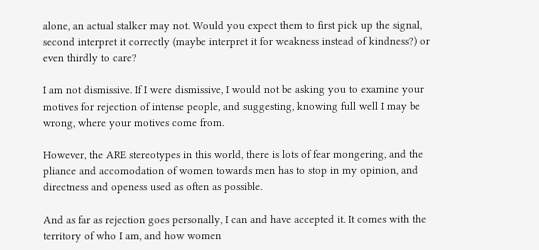alone, an actual stalker may not. Would you expect them to first pick up the signal, second interpret it correctly (maybe interpret it for weakness instead of kindness?) or even thirdly to care?

I am not dismissive. If I were dismissive, I would not be asking you to examine your motives for rejection of intense people, and suggesting, knowing full well I may be wrong, where your motives come from.

However, the ARE stereotypes in this world, there is lots of fear mongering, and the pliance and accomodation of women towards men has to stop in my opinion, and directness and openess used as often as possible.

And as far as rejection goes personally, I can and have accepted it. It comes with the territory of who I am, and how women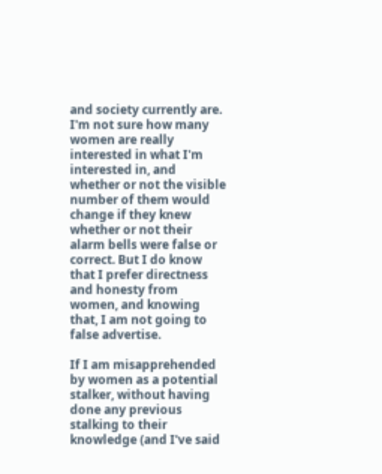and society currently are. I'm not sure how many women are really interested in what I'm interested in, and whether or not the visible number of them would change if they knew whether or not their alarm bells were false or correct. But I do know that I prefer directness and honesty from women, and knowing that, I am not going to false advertise.

If I am misapprehended by women as a potential stalker, without having done any previous stalking to their knowledge (and I've said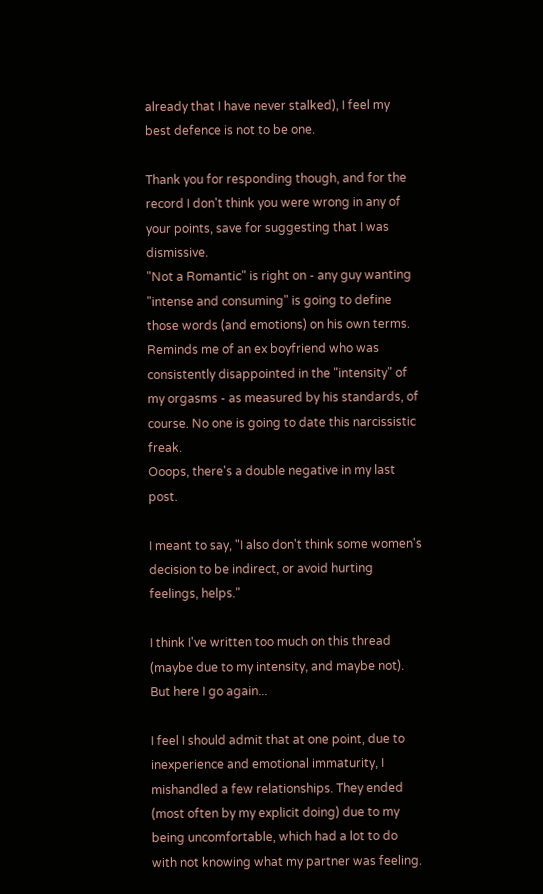already that I have never stalked), I feel my best defence is not to be one.

Thank you for responding though, and for the record I don't think you were wrong in any of your points, save for suggesting that I was dismissive.
"Not a Romantic" is right on - any guy wanting "intense and consuming" is going to define those words (and emotions) on his own terms. Reminds me of an ex boyfriend who was consistently disappointed in the "intensity" of my orgasms - as measured by his standards, of course. No one is going to date this narcissistic freak.
Ooops, there's a double negative in my last post.

I meant to say, "I also don't think some women's decision to be indirect, or avoid hurting feelings, helps."

I think I've written too much on this thread (maybe due to my intensity, and maybe not). But here I go again...

I feel I should admit that at one point, due to inexperience and emotional immaturity, I mishandled a few relationships. They ended (most often by my explicit doing) due to my being uncomfortable, which had a lot to do with not knowing what my partner was feeling.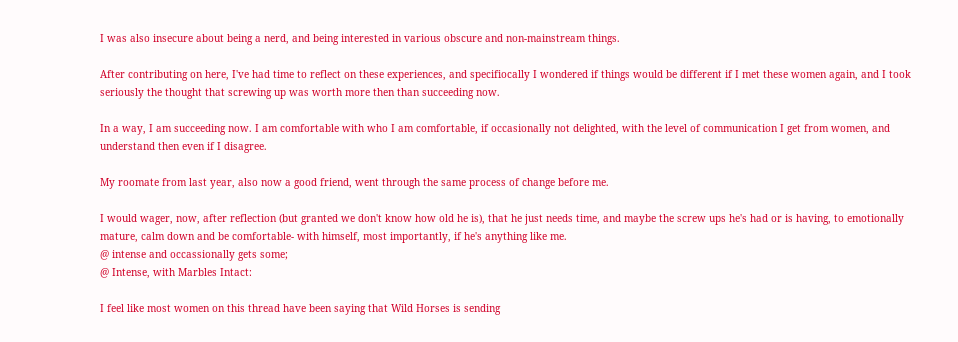I was also insecure about being a nerd, and being interested in various obscure and non-mainstream things.

After contributing on here, I've had time to reflect on these experiences, and specifiocally I wondered if things would be different if I met these women again, and I took seriously the thought that screwing up was worth more then than succeeding now.

In a way, I am succeeding now. I am comfortable with who I am comfortable, if occasionally not delighted, with the level of communication I get from women, and understand then even if I disagree.

My roomate from last year, also now a good friend, went through the same process of change before me.

I would wager, now, after reflection (but granted we don't know how old he is), that he just needs time, and maybe the screw ups he's had or is having, to emotionally mature, calm down and be comfortable- with himself, most importantly, if he's anything like me.
@ intense and occassionally gets some;
@ Intense, with Marbles Intact:

I feel like most women on this thread have been saying that Wild Horses is sending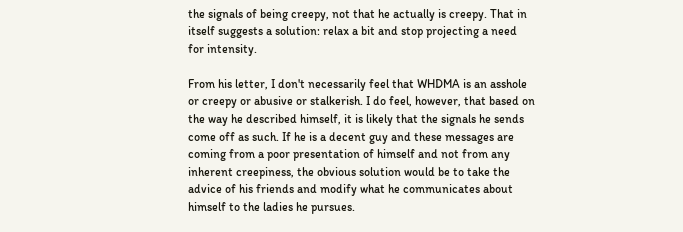the signals of being creepy, not that he actually is creepy. That in itself suggests a solution: relax a bit and stop projecting a need for intensity.

From his letter, I don't necessarily feel that WHDMA is an asshole or creepy or abusive or stalkerish. I do feel, however, that based on the way he described himself, it is likely that the signals he sends come off as such. If he is a decent guy and these messages are coming from a poor presentation of himself and not from any inherent creepiness, the obvious solution would be to take the advice of his friends and modify what he communicates about himself to the ladies he pursues.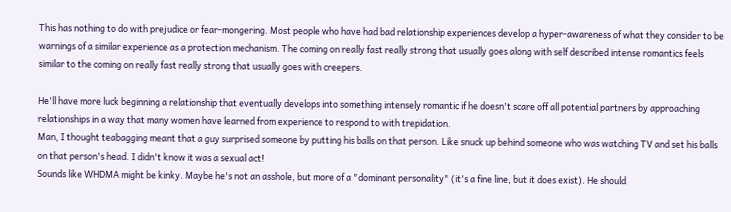This has nothing to do with prejudice or fear-mongering. Most people who have had bad relationship experiences develop a hyper-awareness of what they consider to be warnings of a similar experience as a protection mechanism. The coming on really fast really strong that usually goes along with self described intense romantics feels similar to the coming on really fast really strong that usually goes with creepers.

He'll have more luck beginning a relationship that eventually develops into something intensely romantic if he doesn't scare off all potential partners by approaching relationships in a way that many women have learned from experience to respond to with trepidation.
Man, I thought teabagging meant that a guy surprised someone by putting his balls on that person. Like snuck up behind someone who was watching TV and set his balls on that person's head. I didn't know it was a sexual act!
Sounds like WHDMA might be kinky. Maybe he's not an asshole, but more of a "dominant personality" (it's a fine line, but it does exist). He should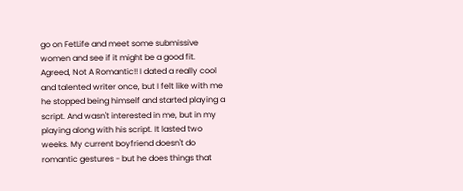go on FetLife and meet some submissive women and see if it might be a good fit.
Agreed, Not A Romantic!! I dated a really cool and talented writer once, but I felt like with me he stopped being himself and started playing a script. And wasn't interested in me, but in my playing along with his script. It lasted two weeks. My current boyfriend doesn't do romantic gestures - but he does things that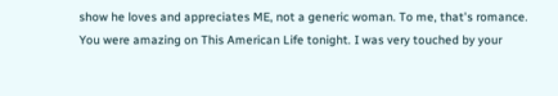show he loves and appreciates ME, not a generic woman. To me, that's romance.
You were amazing on This American Life tonight. I was very touched by your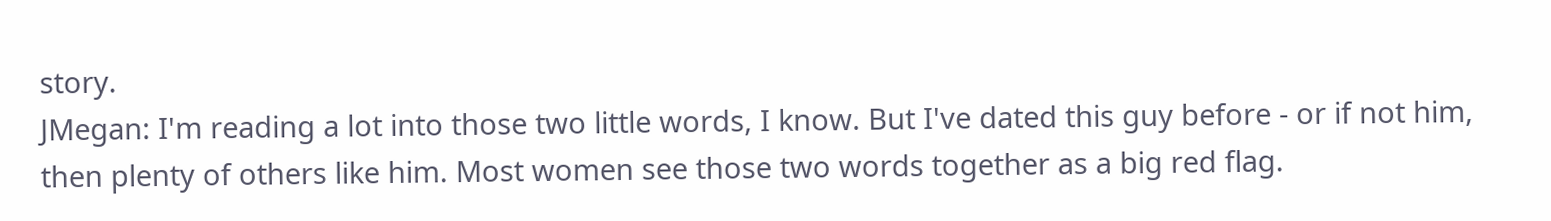story.
JMegan: I'm reading a lot into those two little words, I know. But I've dated this guy before - or if not him, then plenty of others like him. Most women see those two words together as a big red flag.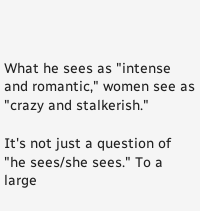What he sees as "intense and romantic," women see as "crazy and stalkerish."

It's not just a question of "he sees/she sees." To a large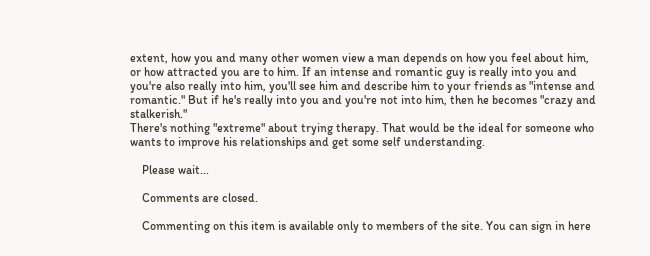extent, how you and many other women view a man depends on how you feel about him, or how attracted you are to him. If an intense and romantic guy is really into you and you're also really into him, you'll see him and describe him to your friends as "intense and romantic." But if he's really into you and you're not into him, then he becomes "crazy and stalkerish."
There's nothing "extreme" about trying therapy. That would be the ideal for someone who wants to improve his relationships and get some self understanding.

    Please wait...

    Comments are closed.

    Commenting on this item is available only to members of the site. You can sign in here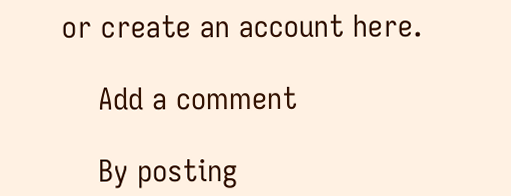or create an account here.

    Add a comment

    By posting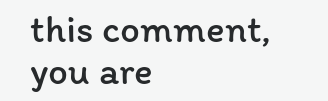this comment, you are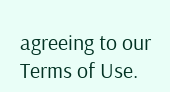agreeing to our Terms of Use.